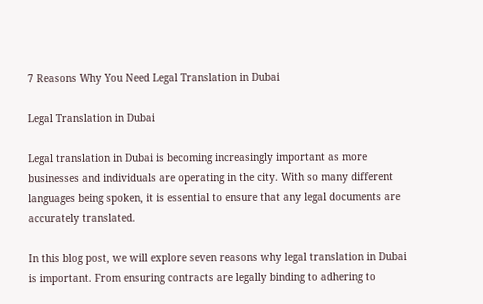7 Reasons Why You Need Legal Translation in Dubai

Legal Translation in Dubai

Legal translation in Dubai is becoming increasingly important as more businesses and individuals are operating in the city. With so many different languages being spoken, it is essential to ensure that any legal documents are accurately translated.

In this blog post, we will explore seven reasons why legal translation in Dubai is important. From ensuring contracts are legally binding to adhering to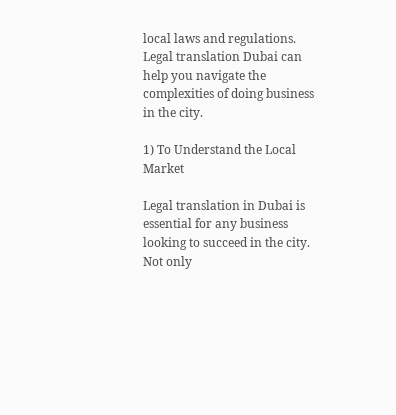local laws and regulations. Legal translation Dubai can help you navigate the complexities of doing business in the city.

1) To Understand the Local Market

Legal translation in Dubai is essential for any business looking to succeed in the city. Not only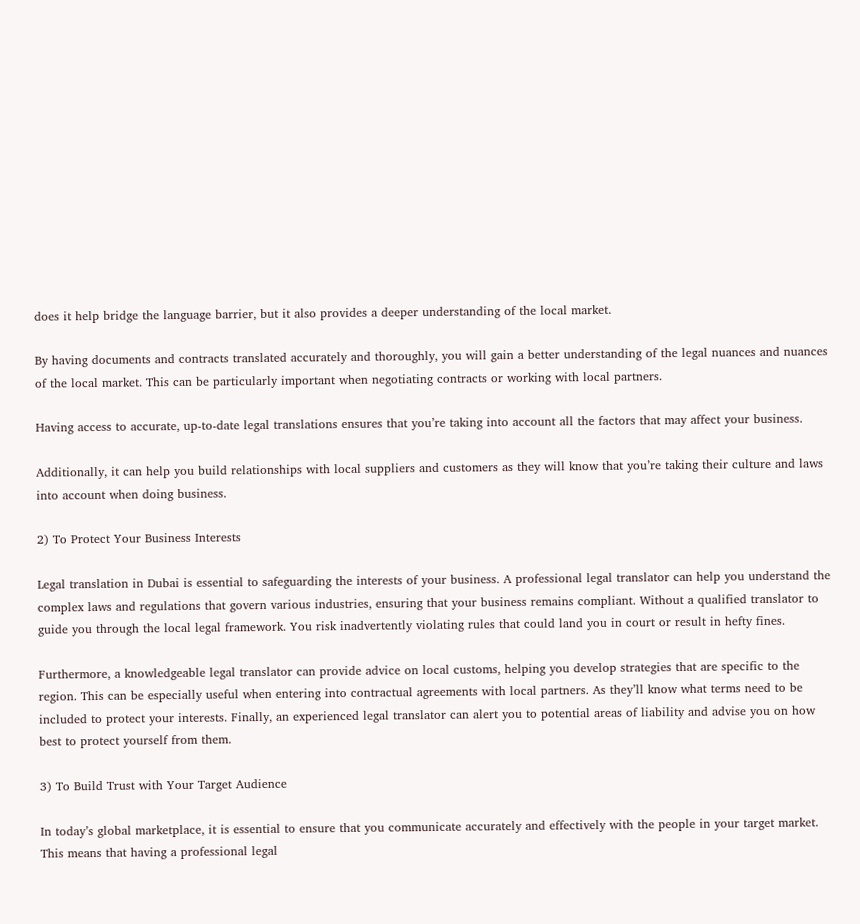does it help bridge the language barrier, but it also provides a deeper understanding of the local market.

By having documents and contracts translated accurately and thoroughly, you will gain a better understanding of the legal nuances and nuances of the local market. This can be particularly important when negotiating contracts or working with local partners.

Having access to accurate, up-to-date legal translations ensures that you’re taking into account all the factors that may affect your business.

Additionally, it can help you build relationships with local suppliers and customers as they will know that you’re taking their culture and laws into account when doing business.

2) To Protect Your Business Interests

Legal translation in Dubai is essential to safeguarding the interests of your business. A professional legal translator can help you understand the complex laws and regulations that govern various industries, ensuring that your business remains compliant. Without a qualified translator to guide you through the local legal framework. You risk inadvertently violating rules that could land you in court or result in hefty fines.

Furthermore, a knowledgeable legal translator can provide advice on local customs, helping you develop strategies that are specific to the region. This can be especially useful when entering into contractual agreements with local partners. As they’ll know what terms need to be included to protect your interests. Finally, an experienced legal translator can alert you to potential areas of liability and advise you on how best to protect yourself from them.

3) To Build Trust with Your Target Audience

In today’s global marketplace, it is essential to ensure that you communicate accurately and effectively with the people in your target market. This means that having a professional legal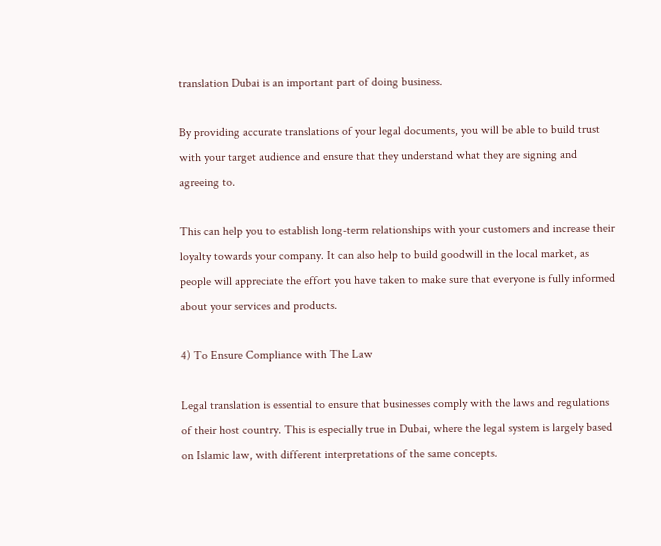translation Dubai is an important part of doing business.

By providing accurate translations of your legal documents, you will be able to build trust with your target audience and ensure that they understand what they are signing and agreeing to.

This can help you to establish long-term relationships with your customers and increase their loyalty towards your company. It can also help to build goodwill in the local market, as people will appreciate the effort you have taken to make sure that everyone is fully informed about your services and products.

4) To Ensure Compliance with The Law

Legal translation is essential to ensure that businesses comply with the laws and regulations of their host country. This is especially true in Dubai, where the legal system is largely based on Islamic law, with different interpretations of the same concepts.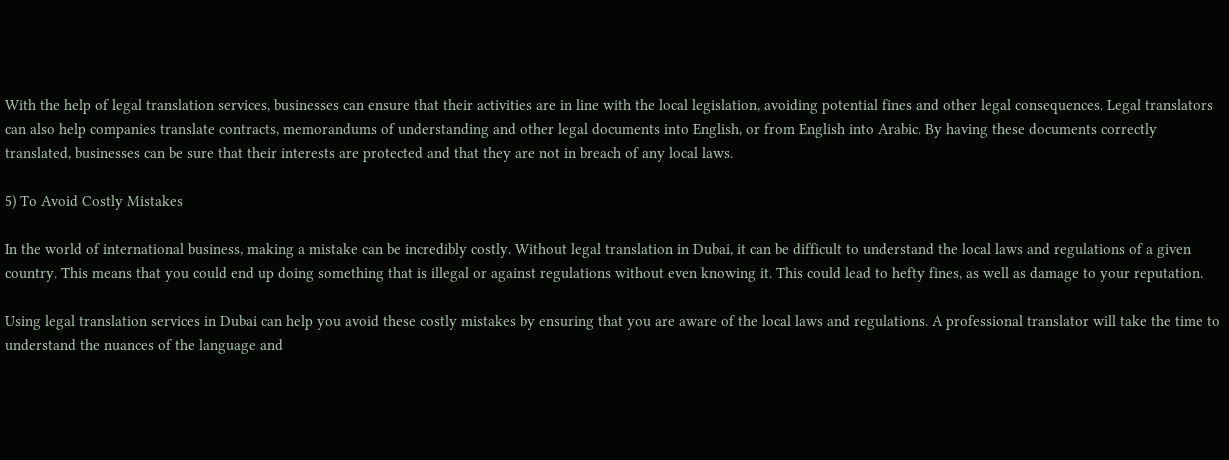With the help of legal translation services, businesses can ensure that their activities are in line with the local legislation, avoiding potential fines and other legal consequences. Legal translators can also help companies translate contracts, memorandums of understanding and other legal documents into English, or from English into Arabic. By having these documents correctly translated, businesses can be sure that their interests are protected and that they are not in breach of any local laws.

5) To Avoid Costly Mistakes

In the world of international business, making a mistake can be incredibly costly. Without legal translation in Dubai, it can be difficult to understand the local laws and regulations of a given country. This means that you could end up doing something that is illegal or against regulations without even knowing it. This could lead to hefty fines, as well as damage to your reputation.

Using legal translation services in Dubai can help you avoid these costly mistakes by ensuring that you are aware of the local laws and regulations. A professional translator will take the time to understand the nuances of the language and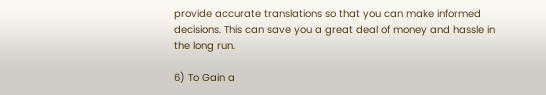provide accurate translations so that you can make informed decisions. This can save you a great deal of money and hassle in the long run.

6) To Gain a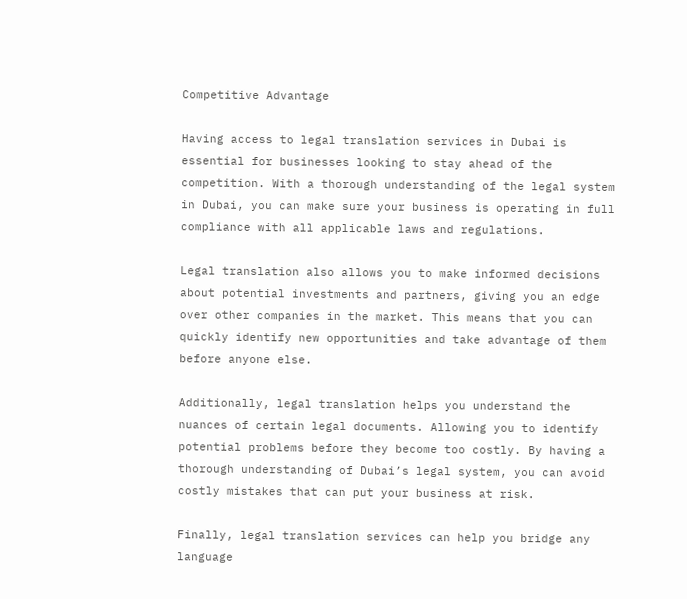Competitive Advantage

Having access to legal translation services in Dubai is essential for businesses looking to stay ahead of the competition. With a thorough understanding of the legal system in Dubai, you can make sure your business is operating in full compliance with all applicable laws and regulations.

Legal translation also allows you to make informed decisions about potential investments and partners, giving you an edge over other companies in the market. This means that you can quickly identify new opportunities and take advantage of them before anyone else.

Additionally, legal translation helps you understand the nuances of certain legal documents. Allowing you to identify potential problems before they become too costly. By having a thorough understanding of Dubai’s legal system, you can avoid costly mistakes that can put your business at risk.

Finally, legal translation services can help you bridge any language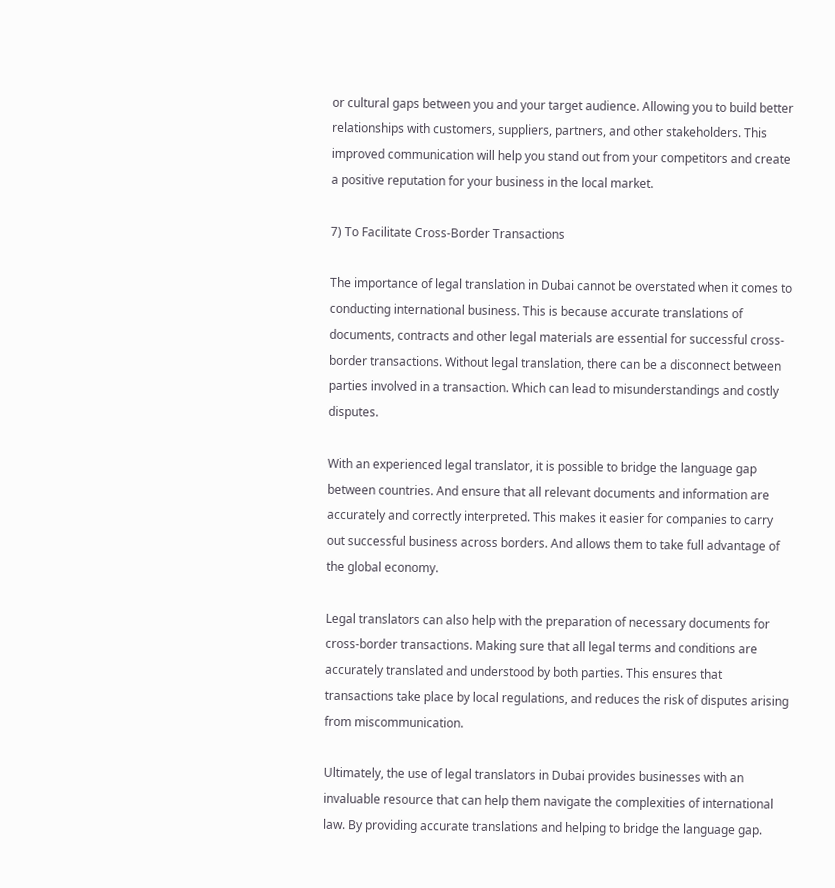or cultural gaps between you and your target audience. Allowing you to build better relationships with customers, suppliers, partners, and other stakeholders. This improved communication will help you stand out from your competitors and create a positive reputation for your business in the local market.

7) To Facilitate Cross-Border Transactions

The importance of legal translation in Dubai cannot be overstated when it comes to conducting international business. This is because accurate translations of documents, contracts and other legal materials are essential for successful cross-border transactions. Without legal translation, there can be a disconnect between parties involved in a transaction. Which can lead to misunderstandings and costly disputes.

With an experienced legal translator, it is possible to bridge the language gap between countries. And ensure that all relevant documents and information are accurately and correctly interpreted. This makes it easier for companies to carry out successful business across borders. And allows them to take full advantage of the global economy.

Legal translators can also help with the preparation of necessary documents for cross-border transactions. Making sure that all legal terms and conditions are accurately translated and understood by both parties. This ensures that transactions take place by local regulations, and reduces the risk of disputes arising from miscommunication.

Ultimately, the use of legal translators in Dubai provides businesses with an invaluable resource that can help them navigate the complexities of international law. By providing accurate translations and helping to bridge the language gap.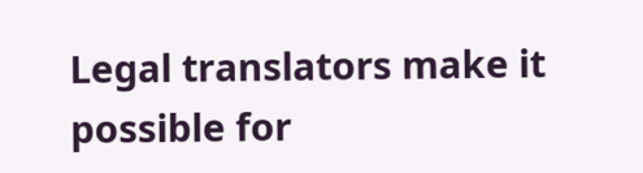Legal translators make it possible for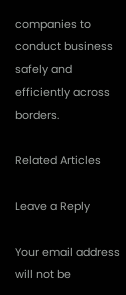companies to conduct business safely and efficiently across borders.

Related Articles

Leave a Reply

Your email address will not be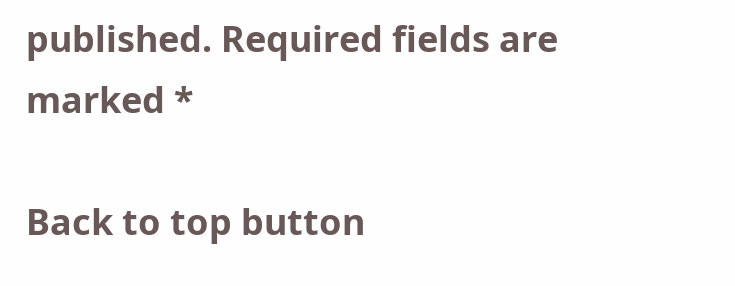published. Required fields are marked *

Back to top button